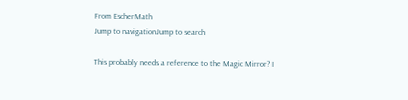From EscherMath
Jump to navigationJump to search

This probably needs a reference to the Magic Mirror? I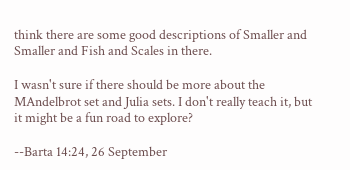think there are some good descriptions of Smaller and Smaller and Fish and Scales in there.

I wasn't sure if there should be more about the MAndelbrot set and Julia sets. I don't really teach it, but it might be a fun road to explore?

--Barta 14:24, 26 September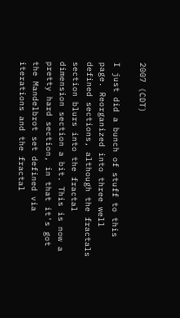2007 (CDT)

I just did a bunch of stuff to this page. Reorganized into three well defined sections, although the fractals section blurs into the fractal dimension section a bit. This is now a pretty hard section, in that it's got the Mandelbrot set defined via iterations and the fractal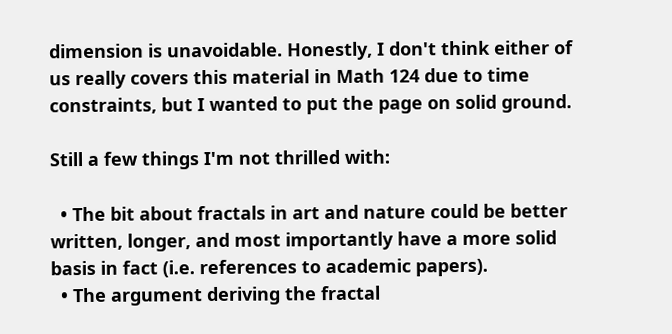dimension is unavoidable. Honestly, I don't think either of us really covers this material in Math 124 due to time constraints, but I wanted to put the page on solid ground.

Still a few things I'm not thrilled with:

  • The bit about fractals in art and nature could be better written, longer, and most importantly have a more solid basis in fact (i.e. references to academic papers).
  • The argument deriving the fractal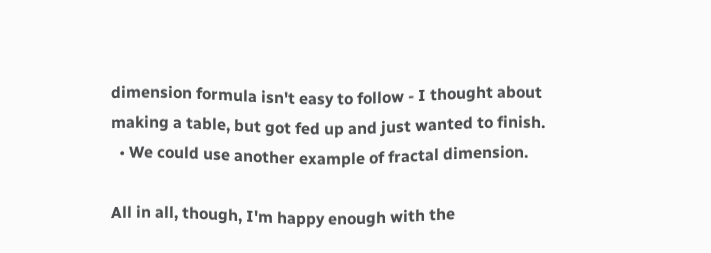dimension formula isn't easy to follow - I thought about making a table, but got fed up and just wanted to finish.
  • We could use another example of fractal dimension.

All in all, though, I'm happy enough with the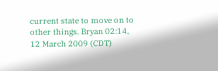current state to move on to other things. Bryan 02:14, 12 March 2009 (CDT)